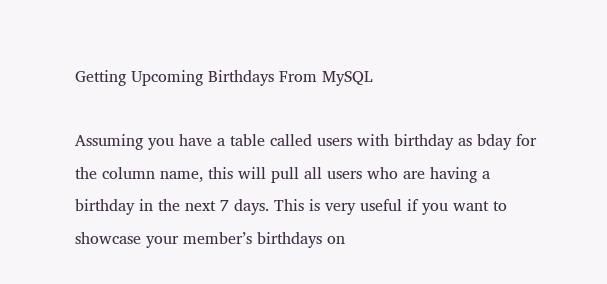Getting Upcoming Birthdays From MySQL

Assuming you have a table called users with birthday as bday for the column name, this will pull all users who are having a birthday in the next 7 days. This is very useful if you want to showcase your member’s birthdays on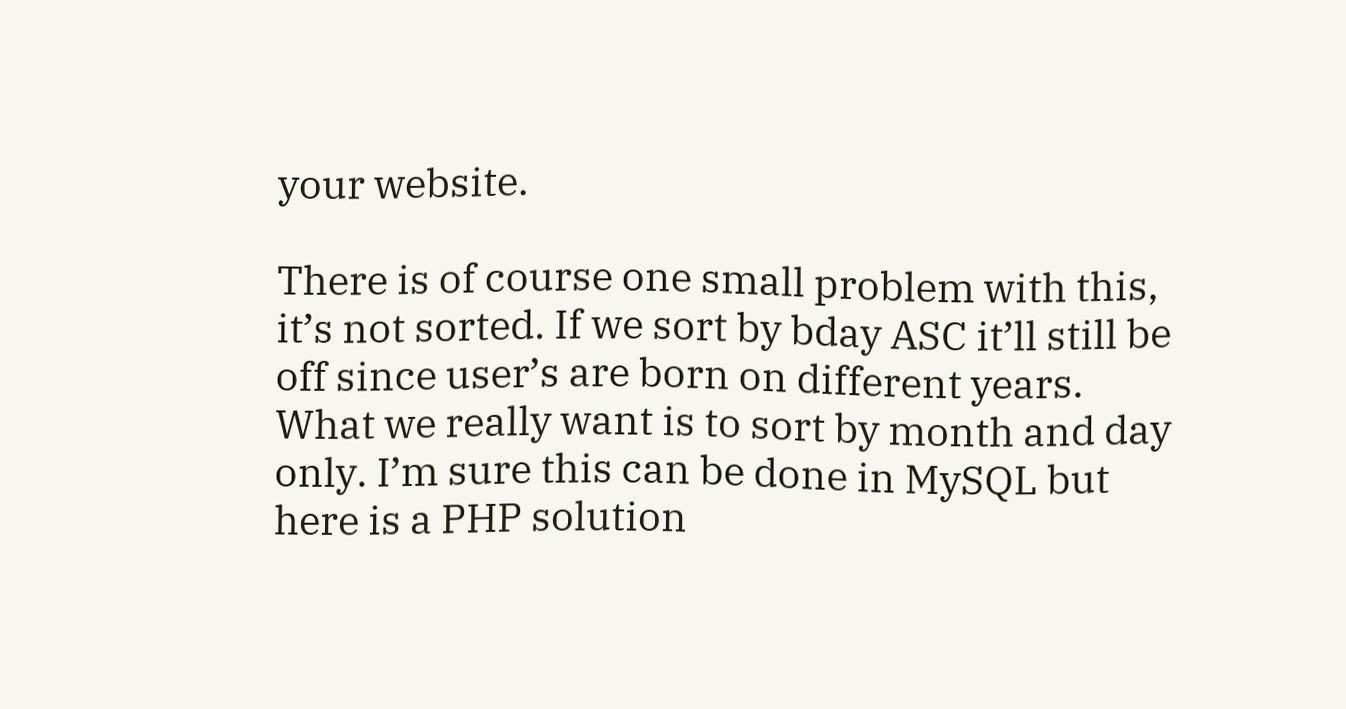your website.

There is of course one small problem with this, it’s not sorted. If we sort by bday ASC it’ll still be off since user’s are born on different years. What we really want is to sort by month and day only. I’m sure this can be done in MySQL but here is a PHP solution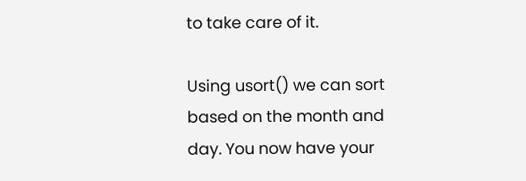to take care of it.

Using usort() we can sort based on the month and day. You now have your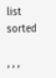list sorted

, , ,